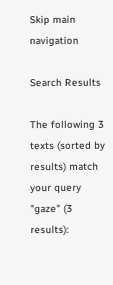Skip main navigation

Search Results

The following 3 texts (sorted by results) match your query "gaze" (3 results):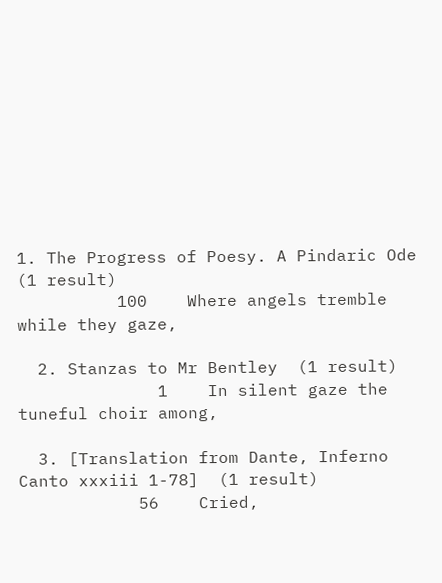1. The Progress of Poesy. A Pindaric Ode  (1 result)
          100    Where angels tremble while they gaze,

  2. Stanzas to Mr Bentley  (1 result)
              1    In silent gaze the tuneful choir among,

  3. [Translation from Dante, Inferno Canto xxxiii 1-78]  (1 result)
            56    Cried,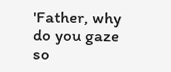'Father, why do you gaze so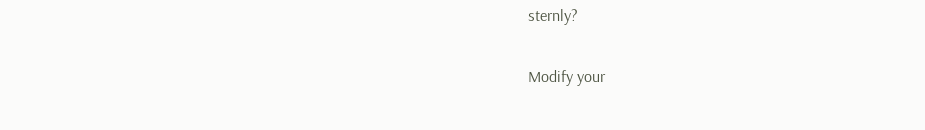sternly?

Modify your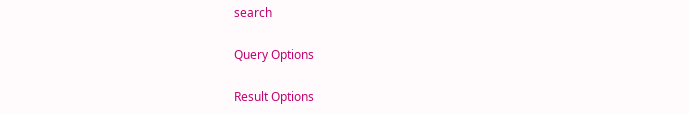search

Query Options

Result Options